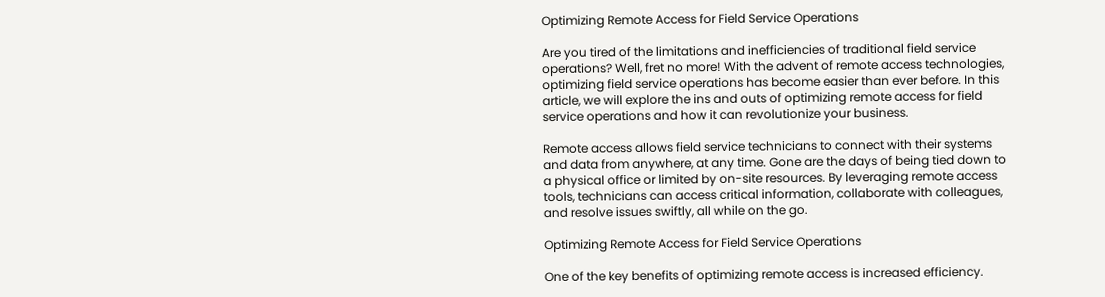Optimizing Remote Access for Field Service Operations

Are you tired of the limitations and inefficiencies of traditional field service operations? Well, fret no more! With the advent of remote access technologies, optimizing field service operations has become easier than ever before. In this article, we will explore the ins and outs of optimizing remote access for field service operations and how it can revolutionize your business.

Remote access allows field service technicians to connect with their systems and data from anywhere, at any time. Gone are the days of being tied down to a physical office or limited by on-site resources. By leveraging remote access tools, technicians can access critical information, collaborate with colleagues, and resolve issues swiftly, all while on the go.

Optimizing Remote Access for Field Service Operations

One of the key benefits of optimizing remote access is increased efficiency.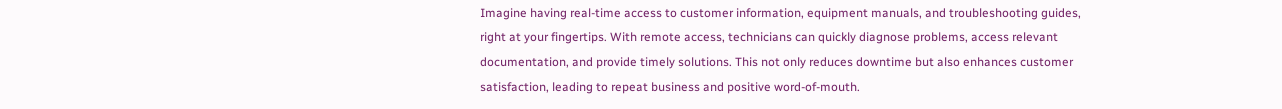Imagine having real-time access to customer information, equipment manuals, and troubleshooting guides, right at your fingertips. With remote access, technicians can quickly diagnose problems, access relevant documentation, and provide timely solutions. This not only reduces downtime but also enhances customer satisfaction, leading to repeat business and positive word-of-mouth.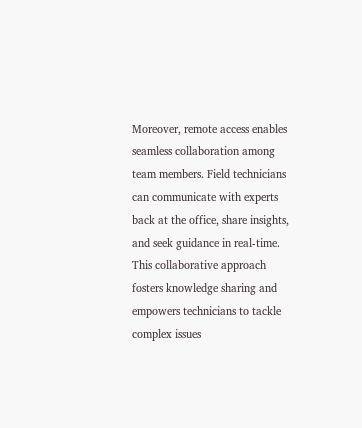Moreover, remote access enables seamless collaboration among team members. Field technicians can communicate with experts back at the office, share insights, and seek guidance in real-time. This collaborative approach fosters knowledge sharing and empowers technicians to tackle complex issues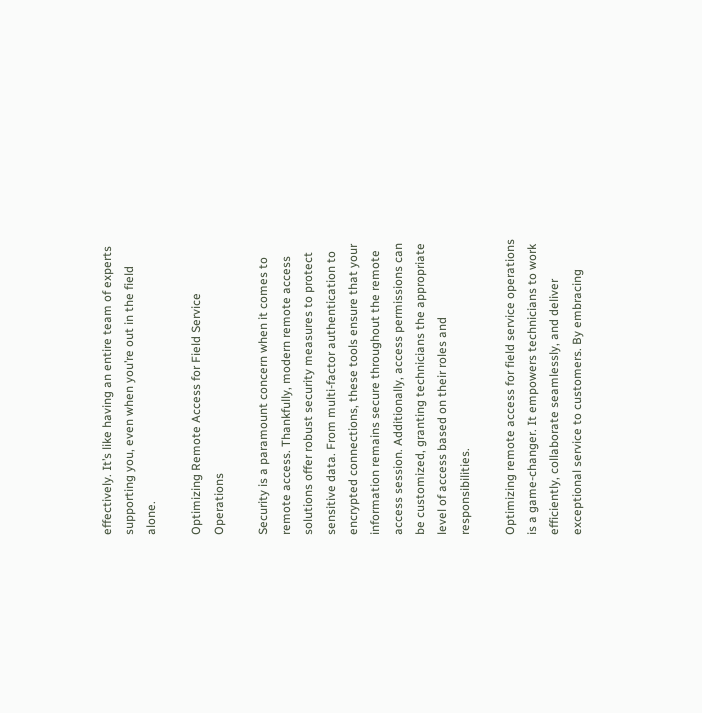effectively. It’s like having an entire team of experts supporting you, even when you’re out in the field alone.

Optimizing Remote Access for Field Service Operations

Security is a paramount concern when it comes to remote access. Thankfully, modern remote access solutions offer robust security measures to protect sensitive data. From multi-factor authentication to encrypted connections, these tools ensure that your information remains secure throughout the remote access session. Additionally, access permissions can be customized, granting technicians the appropriate level of access based on their roles and responsibilities.

Optimizing remote access for field service operations is a game-changer. It empowers technicians to work efficiently, collaborate seamlessly, and deliver exceptional service to customers. By embracing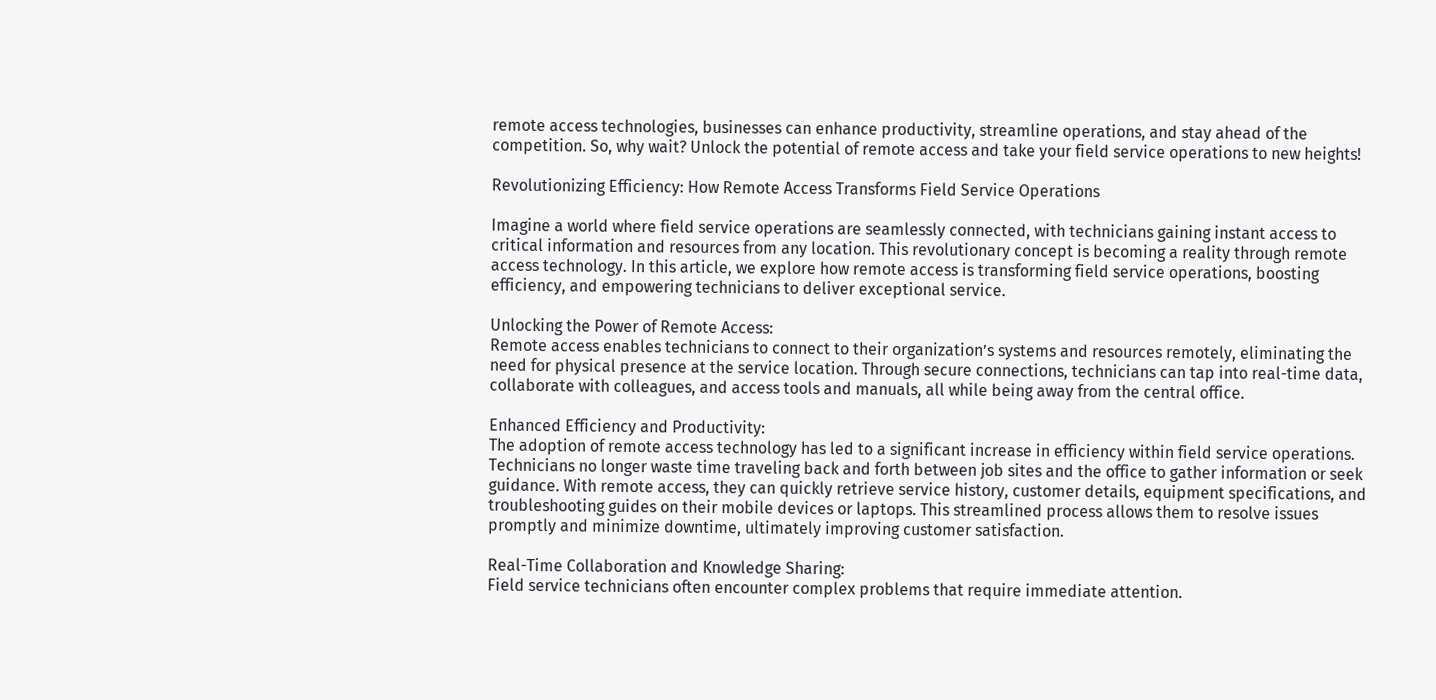remote access technologies, businesses can enhance productivity, streamline operations, and stay ahead of the competition. So, why wait? Unlock the potential of remote access and take your field service operations to new heights!

Revolutionizing Efficiency: How Remote Access Transforms Field Service Operations

Imagine a world where field service operations are seamlessly connected, with technicians gaining instant access to critical information and resources from any location. This revolutionary concept is becoming a reality through remote access technology. In this article, we explore how remote access is transforming field service operations, boosting efficiency, and empowering technicians to deliver exceptional service.

Unlocking the Power of Remote Access:
Remote access enables technicians to connect to their organization’s systems and resources remotely, eliminating the need for physical presence at the service location. Through secure connections, technicians can tap into real-time data, collaborate with colleagues, and access tools and manuals, all while being away from the central office.

Enhanced Efficiency and Productivity:
The adoption of remote access technology has led to a significant increase in efficiency within field service operations. Technicians no longer waste time traveling back and forth between job sites and the office to gather information or seek guidance. With remote access, they can quickly retrieve service history, customer details, equipment specifications, and troubleshooting guides on their mobile devices or laptops. This streamlined process allows them to resolve issues promptly and minimize downtime, ultimately improving customer satisfaction.

Real-Time Collaboration and Knowledge Sharing:
Field service technicians often encounter complex problems that require immediate attention.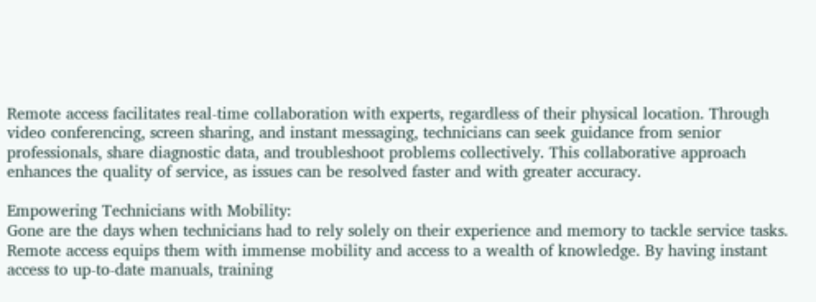Remote access facilitates real-time collaboration with experts, regardless of their physical location. Through video conferencing, screen sharing, and instant messaging, technicians can seek guidance from senior professionals, share diagnostic data, and troubleshoot problems collectively. This collaborative approach enhances the quality of service, as issues can be resolved faster and with greater accuracy.

Empowering Technicians with Mobility:
Gone are the days when technicians had to rely solely on their experience and memory to tackle service tasks. Remote access equips them with immense mobility and access to a wealth of knowledge. By having instant access to up-to-date manuals, training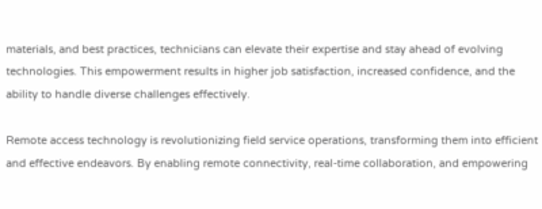materials, and best practices, technicians can elevate their expertise and stay ahead of evolving technologies. This empowerment results in higher job satisfaction, increased confidence, and the ability to handle diverse challenges effectively.

Remote access technology is revolutionizing field service operations, transforming them into efficient and effective endeavors. By enabling remote connectivity, real-time collaboration, and empowering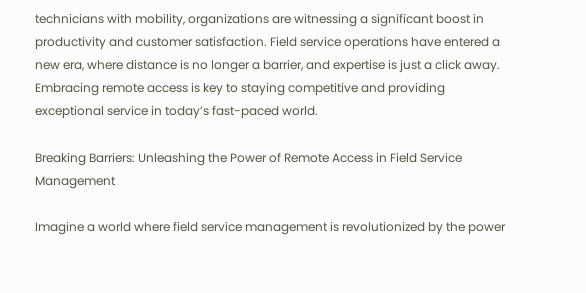technicians with mobility, organizations are witnessing a significant boost in productivity and customer satisfaction. Field service operations have entered a new era, where distance is no longer a barrier, and expertise is just a click away. Embracing remote access is key to staying competitive and providing exceptional service in today’s fast-paced world.

Breaking Barriers: Unleashing the Power of Remote Access in Field Service Management

Imagine a world where field service management is revolutionized by the power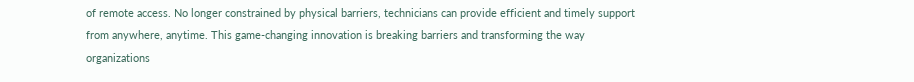of remote access. No longer constrained by physical barriers, technicians can provide efficient and timely support from anywhere, anytime. This game-changing innovation is breaking barriers and transforming the way organizations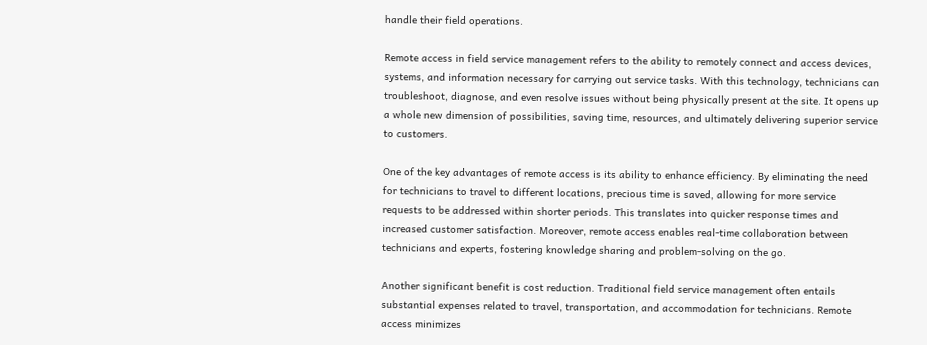handle their field operations.

Remote access in field service management refers to the ability to remotely connect and access devices, systems, and information necessary for carrying out service tasks. With this technology, technicians can troubleshoot, diagnose, and even resolve issues without being physically present at the site. It opens up a whole new dimension of possibilities, saving time, resources, and ultimately delivering superior service to customers.

One of the key advantages of remote access is its ability to enhance efficiency. By eliminating the need for technicians to travel to different locations, precious time is saved, allowing for more service requests to be addressed within shorter periods. This translates into quicker response times and increased customer satisfaction. Moreover, remote access enables real-time collaboration between technicians and experts, fostering knowledge sharing and problem-solving on the go.

Another significant benefit is cost reduction. Traditional field service management often entails substantial expenses related to travel, transportation, and accommodation for technicians. Remote access minimizes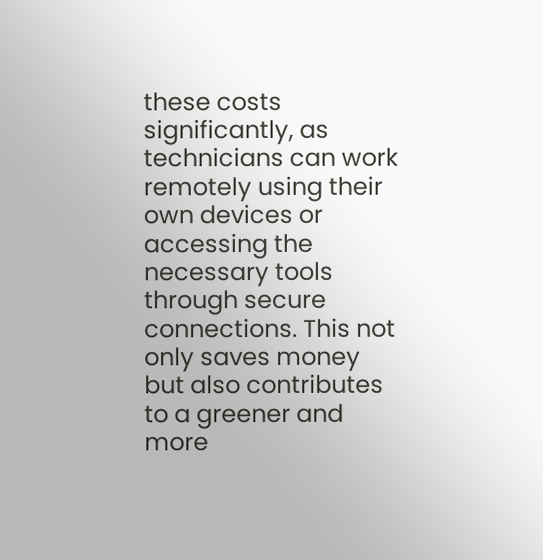these costs significantly, as technicians can work remotely using their own devices or accessing the necessary tools through secure connections. This not only saves money but also contributes to a greener and more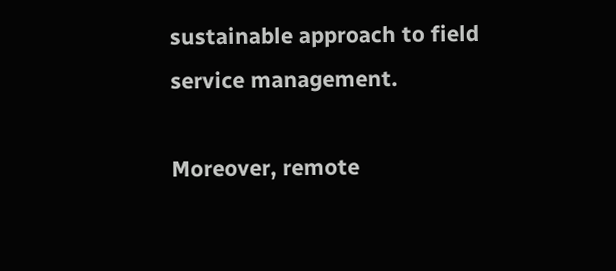sustainable approach to field service management.

Moreover, remote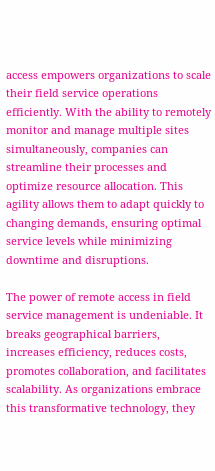access empowers organizations to scale their field service operations efficiently. With the ability to remotely monitor and manage multiple sites simultaneously, companies can streamline their processes and optimize resource allocation. This agility allows them to adapt quickly to changing demands, ensuring optimal service levels while minimizing downtime and disruptions.

The power of remote access in field service management is undeniable. It breaks geographical barriers, increases efficiency, reduces costs, promotes collaboration, and facilitates scalability. As organizations embrace this transformative technology, they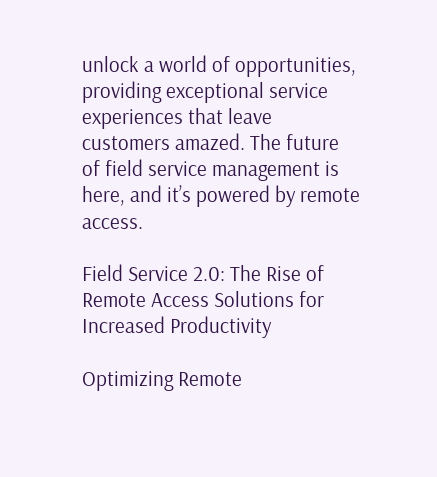unlock a world of opportunities, providing exceptional service experiences that leave customers amazed. The future of field service management is here, and it’s powered by remote access.

Field Service 2.0: The Rise of Remote Access Solutions for Increased Productivity

Optimizing Remote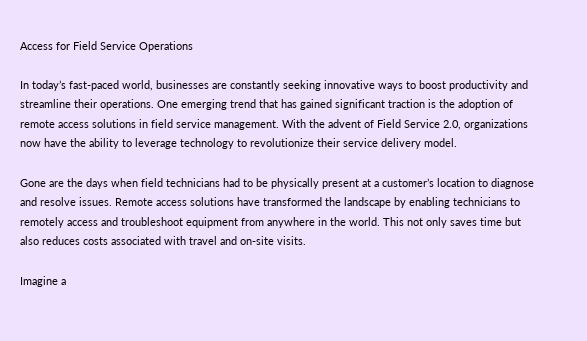Access for Field Service Operations

In today’s fast-paced world, businesses are constantly seeking innovative ways to boost productivity and streamline their operations. One emerging trend that has gained significant traction is the adoption of remote access solutions in field service management. With the advent of Field Service 2.0, organizations now have the ability to leverage technology to revolutionize their service delivery model.

Gone are the days when field technicians had to be physically present at a customer’s location to diagnose and resolve issues. Remote access solutions have transformed the landscape by enabling technicians to remotely access and troubleshoot equipment from anywhere in the world. This not only saves time but also reduces costs associated with travel and on-site visits.

Imagine a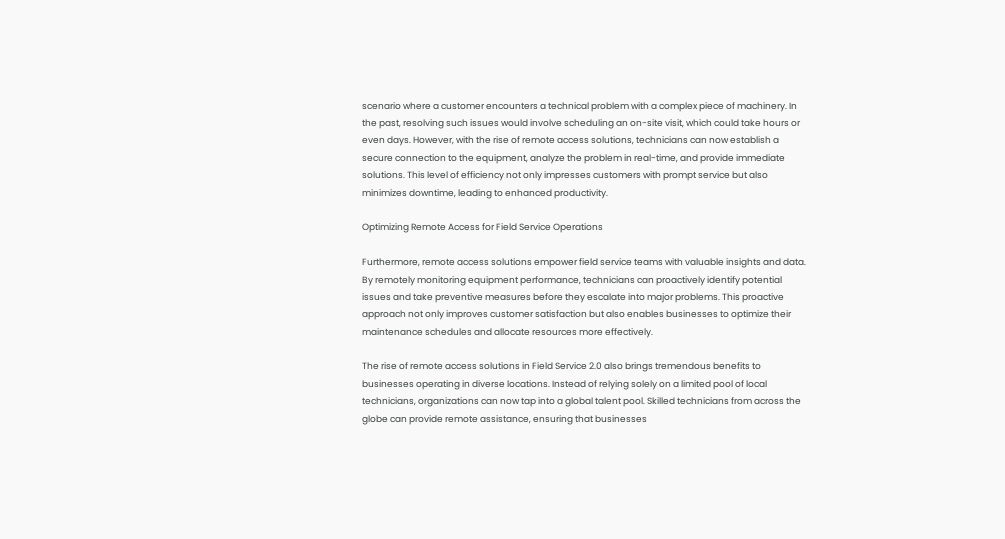scenario where a customer encounters a technical problem with a complex piece of machinery. In the past, resolving such issues would involve scheduling an on-site visit, which could take hours or even days. However, with the rise of remote access solutions, technicians can now establish a secure connection to the equipment, analyze the problem in real-time, and provide immediate solutions. This level of efficiency not only impresses customers with prompt service but also minimizes downtime, leading to enhanced productivity.

Optimizing Remote Access for Field Service Operations

Furthermore, remote access solutions empower field service teams with valuable insights and data. By remotely monitoring equipment performance, technicians can proactively identify potential issues and take preventive measures before they escalate into major problems. This proactive approach not only improves customer satisfaction but also enables businesses to optimize their maintenance schedules and allocate resources more effectively.

The rise of remote access solutions in Field Service 2.0 also brings tremendous benefits to businesses operating in diverse locations. Instead of relying solely on a limited pool of local technicians, organizations can now tap into a global talent pool. Skilled technicians from across the globe can provide remote assistance, ensuring that businesses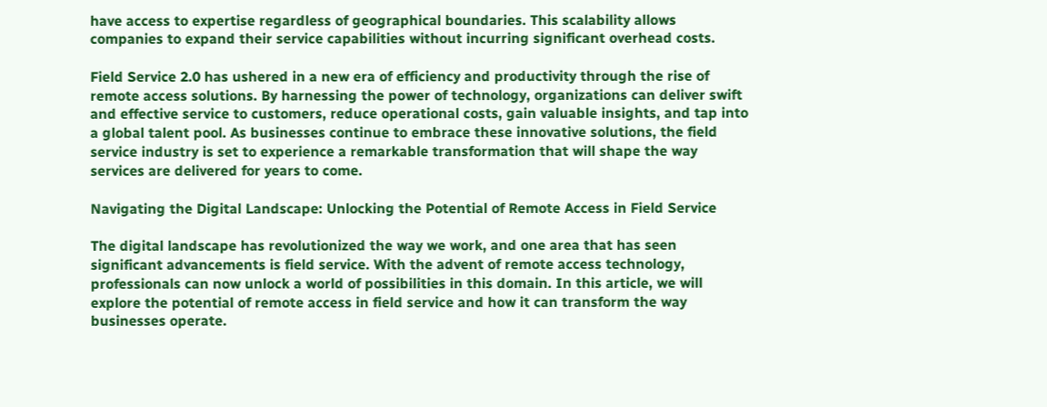have access to expertise regardless of geographical boundaries. This scalability allows companies to expand their service capabilities without incurring significant overhead costs.

Field Service 2.0 has ushered in a new era of efficiency and productivity through the rise of remote access solutions. By harnessing the power of technology, organizations can deliver swift and effective service to customers, reduce operational costs, gain valuable insights, and tap into a global talent pool. As businesses continue to embrace these innovative solutions, the field service industry is set to experience a remarkable transformation that will shape the way services are delivered for years to come.

Navigating the Digital Landscape: Unlocking the Potential of Remote Access in Field Service

The digital landscape has revolutionized the way we work, and one area that has seen significant advancements is field service. With the advent of remote access technology, professionals can now unlock a world of possibilities in this domain. In this article, we will explore the potential of remote access in field service and how it can transform the way businesses operate.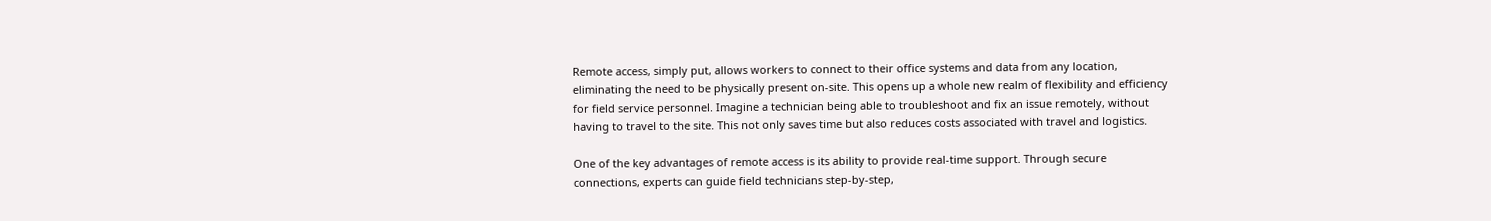Remote access, simply put, allows workers to connect to their office systems and data from any location, eliminating the need to be physically present on-site. This opens up a whole new realm of flexibility and efficiency for field service personnel. Imagine a technician being able to troubleshoot and fix an issue remotely, without having to travel to the site. This not only saves time but also reduces costs associated with travel and logistics.

One of the key advantages of remote access is its ability to provide real-time support. Through secure connections, experts can guide field technicians step-by-step,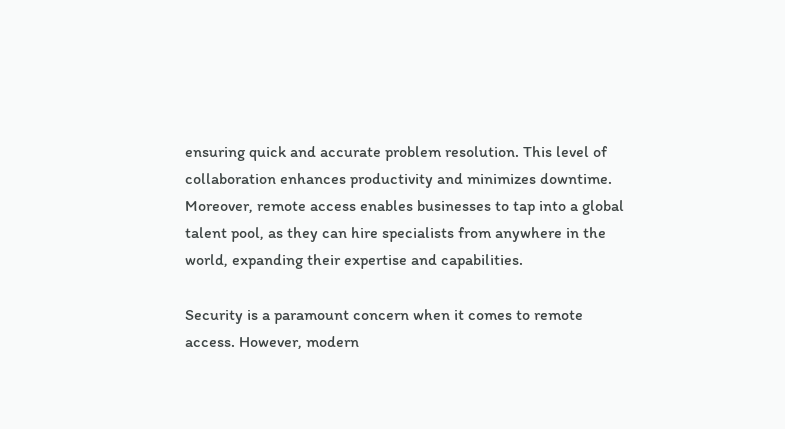ensuring quick and accurate problem resolution. This level of collaboration enhances productivity and minimizes downtime. Moreover, remote access enables businesses to tap into a global talent pool, as they can hire specialists from anywhere in the world, expanding their expertise and capabilities.

Security is a paramount concern when it comes to remote access. However, modern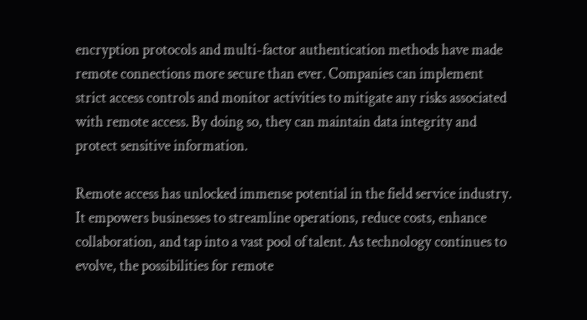encryption protocols and multi-factor authentication methods have made remote connections more secure than ever. Companies can implement strict access controls and monitor activities to mitigate any risks associated with remote access. By doing so, they can maintain data integrity and protect sensitive information.

Remote access has unlocked immense potential in the field service industry. It empowers businesses to streamline operations, reduce costs, enhance collaboration, and tap into a vast pool of talent. As technology continues to evolve, the possibilities for remote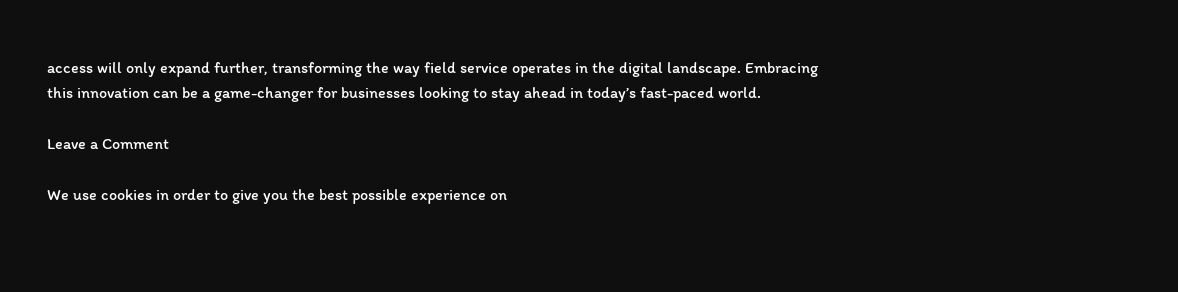access will only expand further, transforming the way field service operates in the digital landscape. Embracing this innovation can be a game-changer for businesses looking to stay ahead in today’s fast-paced world.

Leave a Comment

We use cookies in order to give you the best possible experience on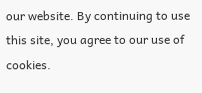our website. By continuing to use this site, you agree to our use of cookies.